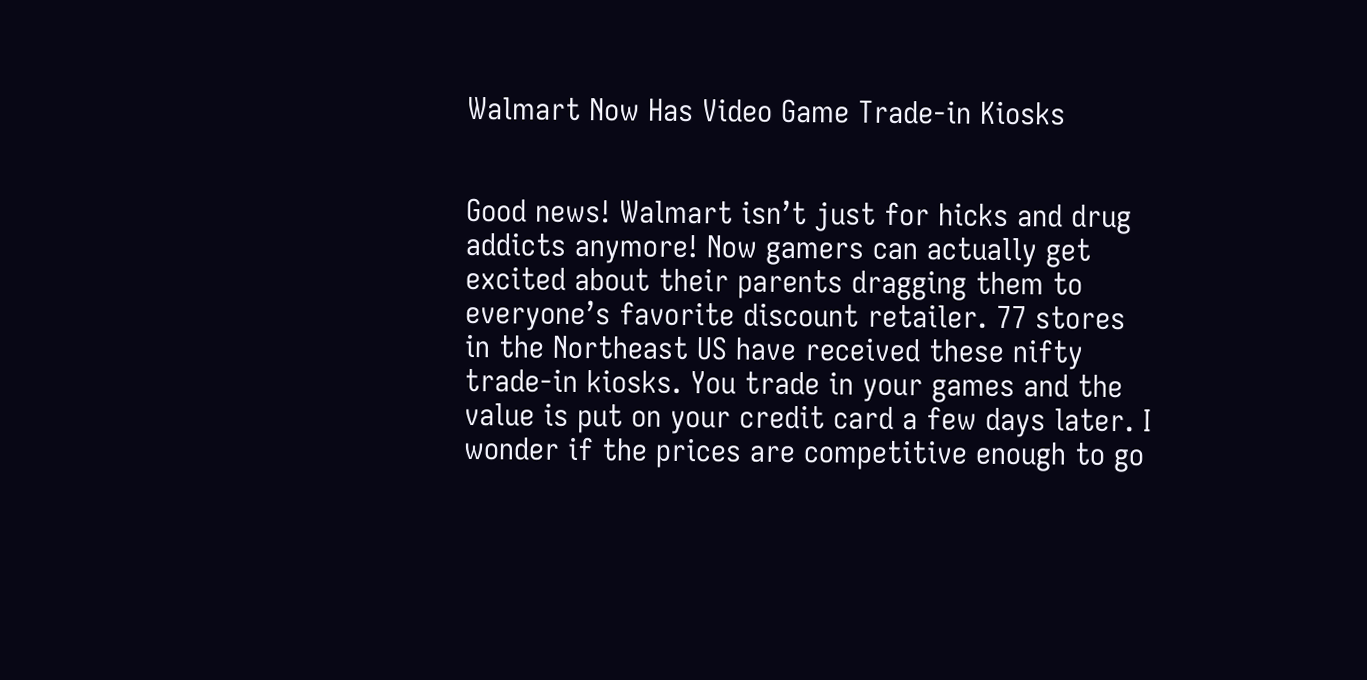Walmart Now Has Video Game Trade-in Kiosks


Good news! Walmart isn’t just for hicks and drug addicts anymore! Now gamers can actually get excited about their parents dragging them to everyone’s favorite discount retailer. 77 stores in the Northeast US have received these nifty trade-in kiosks. You trade in your games and the value is put on your credit card a few days later. I wonder if the prices are competitive enough to go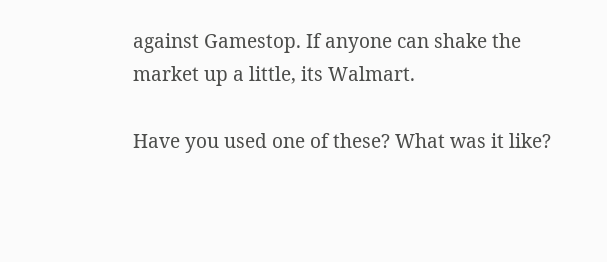against Gamestop. If anyone can shake the market up a little, its Walmart.

Have you used one of these? What was it like?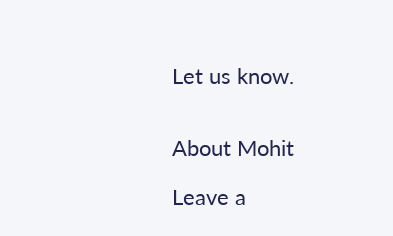Let us know.


About Mohit

Leave a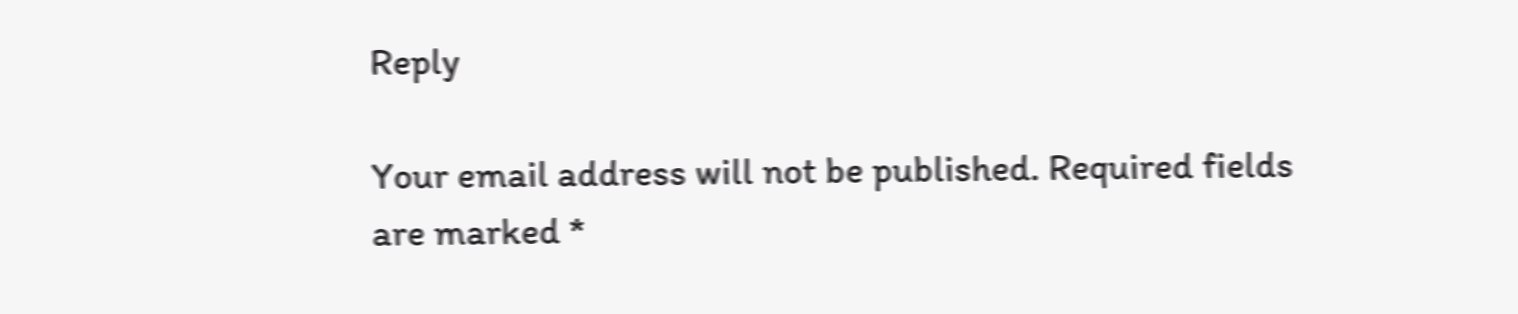Reply

Your email address will not be published. Required fields are marked *